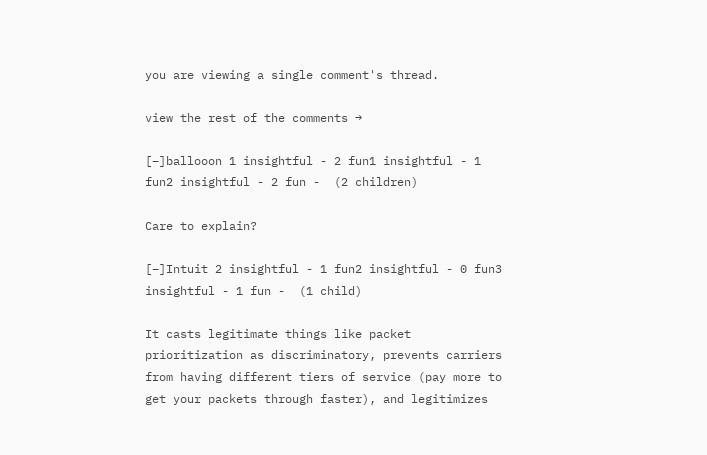you are viewing a single comment's thread.

view the rest of the comments →

[–]ballooon 1 insightful - 2 fun1 insightful - 1 fun2 insightful - 2 fun -  (2 children)

Care to explain?

[–]Intuit 2 insightful - 1 fun2 insightful - 0 fun3 insightful - 1 fun -  (1 child)

It casts legitimate things like packet prioritization as discriminatory, prevents carriers from having different tiers of service (pay more to get your packets through faster), and legitimizes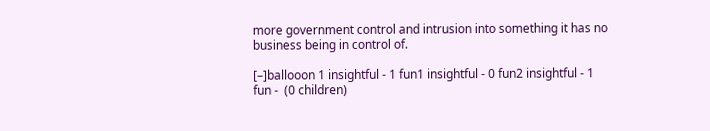more government control and intrusion into something it has no business being in control of.

[–]ballooon 1 insightful - 1 fun1 insightful - 0 fun2 insightful - 1 fun -  (0 children)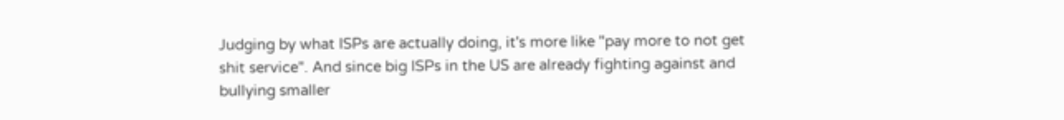Judging by what ISPs are actually doing, it's more like "pay more to not get shit service". And since big ISPs in the US are already fighting against and bullying smaller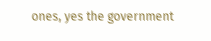ones, yes the government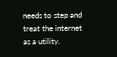needs to step and treat the internet as a utility.